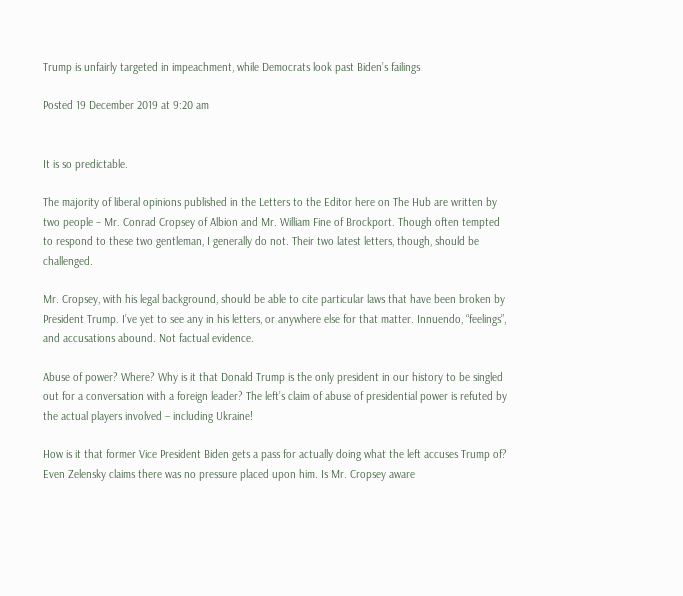Trump is unfairly targeted in impeachment, while Democrats look past Biden’s failings

Posted 19 December 2019 at 9:20 am


It is so predictable.

The majority of liberal opinions published in the Letters to the Editor here on The Hub are written by two people – Mr. Conrad Cropsey of Albion and Mr. William Fine of Brockport. Though often tempted to respond to these two gentleman, I generally do not. Their two latest letters, though, should be challenged.

Mr. Cropsey, with his legal background, should be able to cite particular laws that have been broken by President Trump. I’ve yet to see any in his letters, or anywhere else for that matter. Innuendo, “feelings”, and accusations abound. Not factual evidence.

Abuse of power? Where? Why is it that Donald Trump is the only president in our history to be singled out for a conversation with a foreign leader? The left’s claim of abuse of presidential power is refuted by the actual players involved – including Ukraine!

How is it that former Vice President Biden gets a pass for actually doing what the left accuses Trump of? Even Zelensky claims there was no pressure placed upon him. Is Mr. Cropsey aware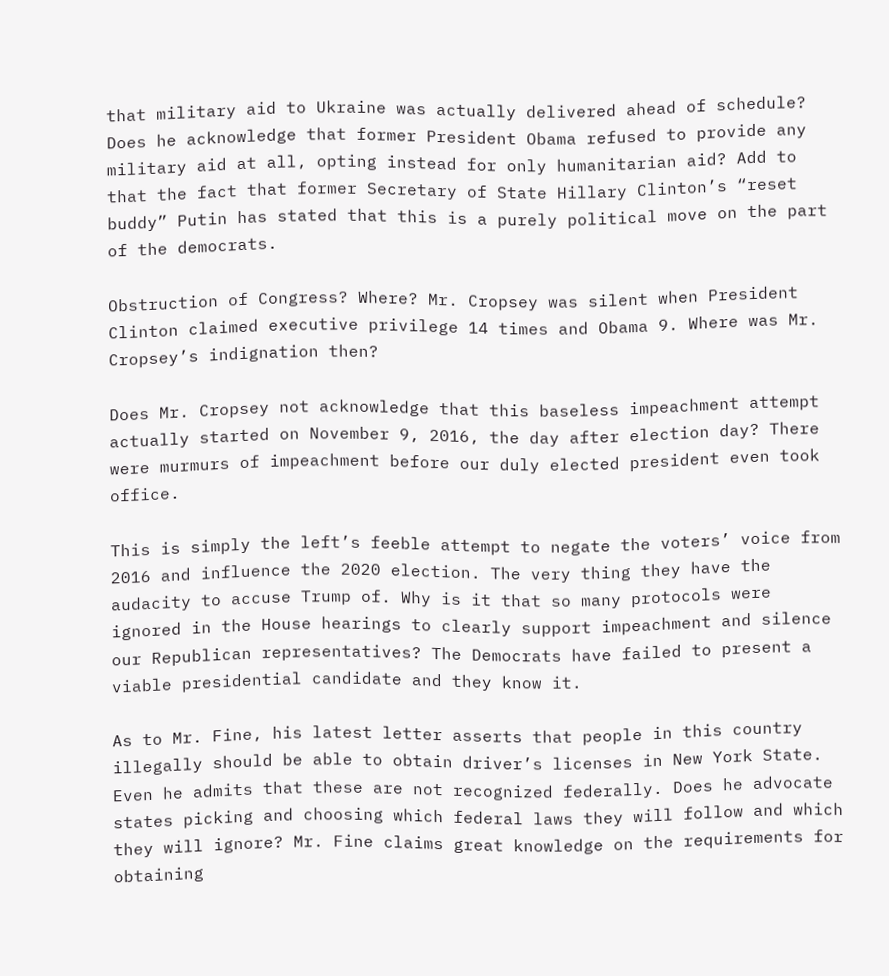that military aid to Ukraine was actually delivered ahead of schedule? Does he acknowledge that former President Obama refused to provide any military aid at all, opting instead for only humanitarian aid? Add to that the fact that former Secretary of State Hillary Clinton’s “reset buddy” Putin has stated that this is a purely political move on the part of the democrats.

Obstruction of Congress? Where? Mr. Cropsey was silent when President Clinton claimed executive privilege 14 times and Obama 9. Where was Mr. Cropsey’s indignation then?

Does Mr. Cropsey not acknowledge that this baseless impeachment attempt actually started on November 9, 2016, the day after election day? There were murmurs of impeachment before our duly elected president even took office.

This is simply the left’s feeble attempt to negate the voters’ voice from 2016 and influence the 2020 election. The very thing they have the audacity to accuse Trump of. Why is it that so many protocols were ignored in the House hearings to clearly support impeachment and silence our Republican representatives? The Democrats have failed to present a viable presidential candidate and they know it.

As to Mr. Fine, his latest letter asserts that people in this country illegally should be able to obtain driver’s licenses in New York State. Even he admits that these are not recognized federally. Does he advocate states picking and choosing which federal laws they will follow and which they will ignore? Mr. Fine claims great knowledge on the requirements for obtaining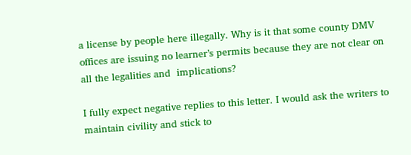a license by people here illegally. Why is it that some county DMV offices are issuing no learner’s permits because they are not clear on all the legalities and  implications?

I fully expect negative replies to this letter. I would ask the writers to maintain civility and stick to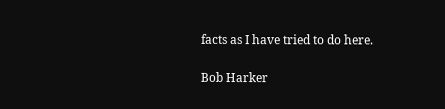facts as I have tried to do here.

Bob Harker